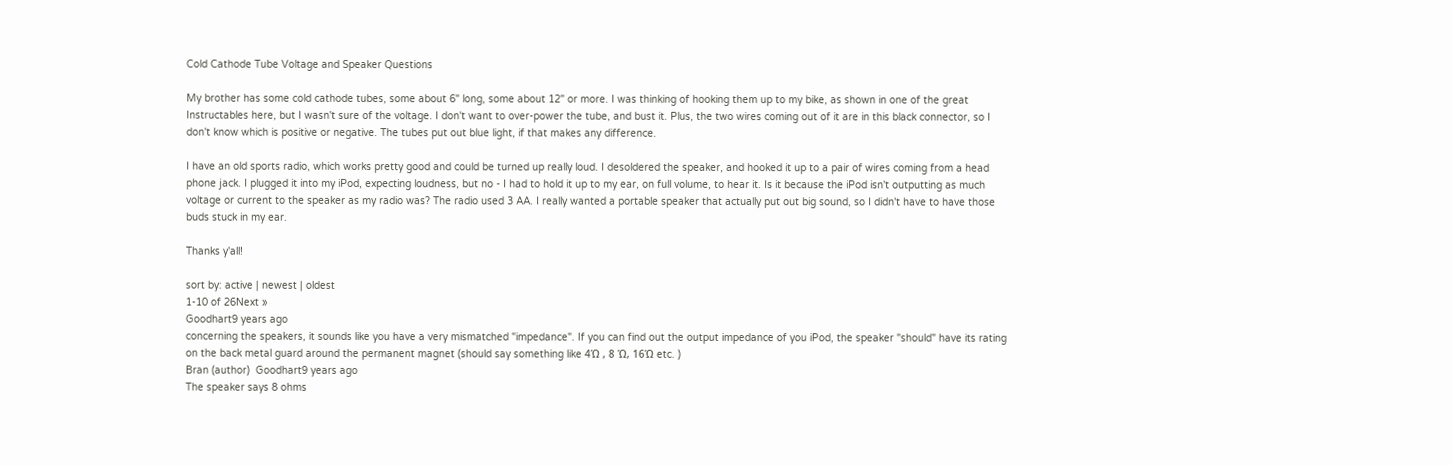Cold Cathode Tube Voltage and Speaker Questions

My brother has some cold cathode tubes, some about 6" long, some about 12" or more. I was thinking of hooking them up to my bike, as shown in one of the great Instructables here, but I wasn't sure of the voltage. I don't want to over-power the tube, and bust it. Plus, the two wires coming out of it are in this black connector, so I don't know which is positive or negative. The tubes put out blue light, if that makes any difference.

I have an old sports radio, which works pretty good and could be turned up really loud. I desoldered the speaker, and hooked it up to a pair of wires coming from a head phone jack. I plugged it into my iPod, expecting loudness, but no - I had to hold it up to my ear, on full volume, to hear it. Is it because the iPod isn't outputting as much voltage or current to the speaker as my radio was? The radio used 3 AA. I really wanted a portable speaker that actually put out big sound, so I didn't have to have those buds stuck in my ear.

Thanks y'all!

sort by: active | newest | oldest
1-10 of 26Next »
Goodhart9 years ago
concerning the speakers, it sounds like you have a very mismatched "impedance". If you can find out the output impedance of you iPod, the speaker "should" have its rating on the back metal guard around the permanent magnet (should say something like 4Ώ , 8 Ώ, 16Ώ etc. )
Bran (author)  Goodhart9 years ago
The speaker says 8 ohms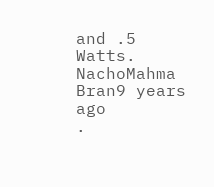and .5 Watts.
NachoMahma Bran9 years ago
.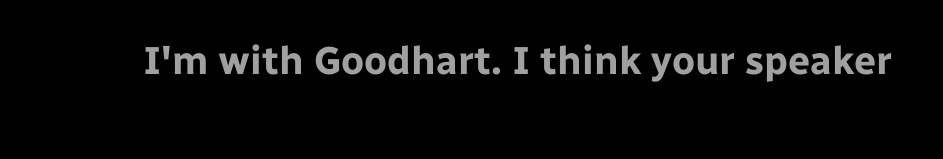I'm with Goodhart. I think your speaker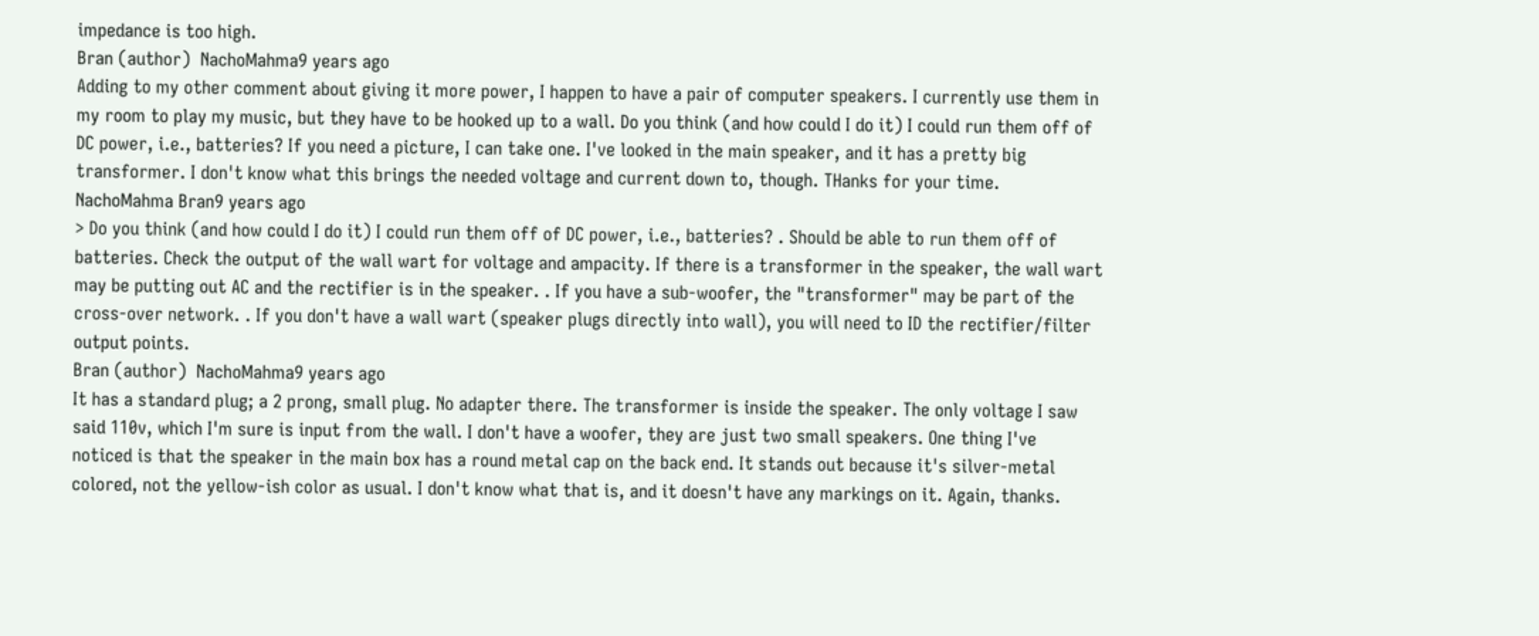impedance is too high.
Bran (author)  NachoMahma9 years ago
Adding to my other comment about giving it more power, I happen to have a pair of computer speakers. I currently use them in my room to play my music, but they have to be hooked up to a wall. Do you think (and how could I do it) I could run them off of DC power, i.e., batteries? If you need a picture, I can take one. I've looked in the main speaker, and it has a pretty big transformer. I don't know what this brings the needed voltage and current down to, though. THanks for your time.
NachoMahma Bran9 years ago
> Do you think (and how could I do it) I could run them off of DC power, i.e., batteries? . Should be able to run them off of batteries. Check the output of the wall wart for voltage and ampacity. If there is a transformer in the speaker, the wall wart may be putting out AC and the rectifier is in the speaker. . If you have a sub-woofer, the "transformer" may be part of the cross-over network. . If you don't have a wall wart (speaker plugs directly into wall), you will need to ID the rectifier/filter output points.
Bran (author)  NachoMahma9 years ago
It has a standard plug; a 2 prong, small plug. No adapter there. The transformer is inside the speaker. The only voltage I saw said 110v, which I'm sure is input from the wall. I don't have a woofer, they are just two small speakers. One thing I've noticed is that the speaker in the main box has a round metal cap on the back end. It stands out because it's silver-metal colored, not the yellow-ish color as usual. I don't know what that is, and it doesn't have any markings on it. Again, thanks.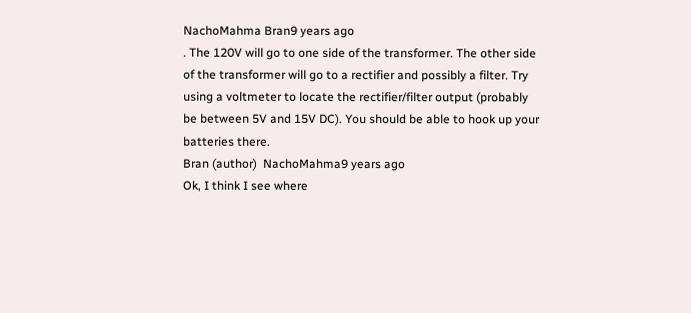NachoMahma Bran9 years ago
. The 120V will go to one side of the transformer. The other side of the transformer will go to a rectifier and possibly a filter. Try using a voltmeter to locate the rectifier/filter output (probably be between 5V and 15V DC). You should be able to hook up your batteries there.
Bran (author)  NachoMahma9 years ago
Ok, I think I see where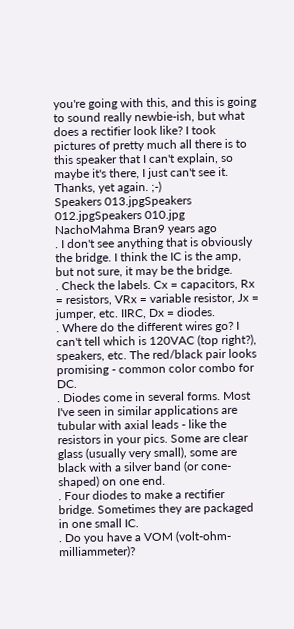you're going with this, and this is going to sound really newbie-ish, but what does a rectifier look like? I took pictures of pretty much all there is to this speaker that I can't explain, so maybe it's there, I just can't see it. Thanks, yet again. ;-)
Speakers 013.jpgSpeakers 012.jpgSpeakers 010.jpg
NachoMahma Bran9 years ago
. I don't see anything that is obviously the bridge. I think the IC is the amp, but not sure, it may be the bridge.
. Check the labels. Cx = capacitors, Rx = resistors, VRx = variable resistor, Jx = jumper, etc. IIRC, Dx = diodes.
. Where do the different wires go? I can't tell which is 120VAC (top right?), speakers, etc. The red/black pair looks promising - common color combo for DC.
. Diodes come in several forms. Most I've seen in similar applications are tubular with axial leads - like the resistors in your pics. Some are clear glass (usually very small), some are black with a silver band (or cone-shaped) on one end.
. Four diodes to make a rectifier bridge. Sometimes they are packaged in one small IC.
. Do you have a VOM (volt-ohm-milliammeter)?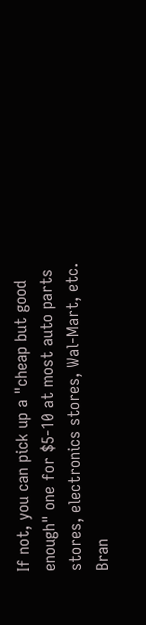If not, you can pick up a "cheap but good enough" one for $5-10 at most auto parts stores, electronics stores, Wal-Mart, etc.
Bran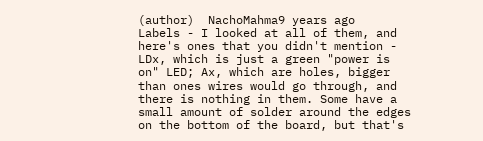(author)  NachoMahma9 years ago
Labels - I looked at all of them, and here's ones that you didn't mention - LDx, which is just a green "power is on" LED; Ax, which are holes, bigger than ones wires would go through, and there is nothing in them. Some have a small amount of solder around the edges on the bottom of the board, but that's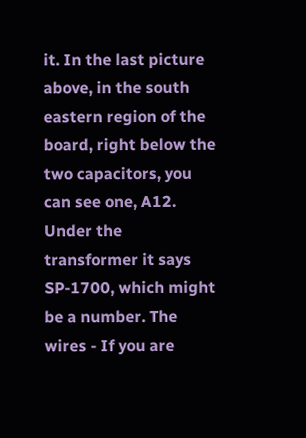it. In the last picture above, in the south eastern region of the board, right below the two capacitors, you can see one, A12. Under the transformer it says SP-1700, which might be a number. The wires - If you are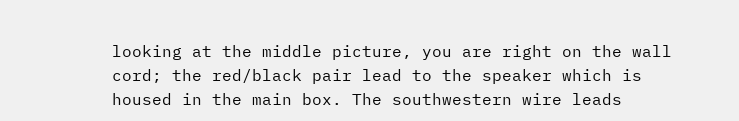looking at the middle picture, you are right on the wall cord; the red/black pair lead to the speaker which is housed in the main box. The southwestern wire leads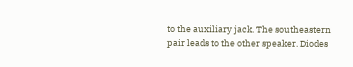to the auxiliary jack. The southeastern pair leads to the other speaker. Diodes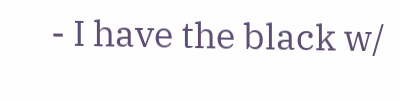- I have the black w/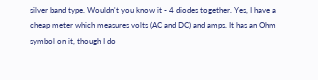silver band type. Wouldn't you know it - 4 diodes together. Yes, I have a cheap meter which measures volts (AC and DC) and amps. It has an Ohm symbol on it, though I do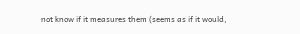not know if it measures them (seems as if it would,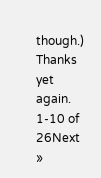though.) Thanks yet again.
1-10 of 26Next »